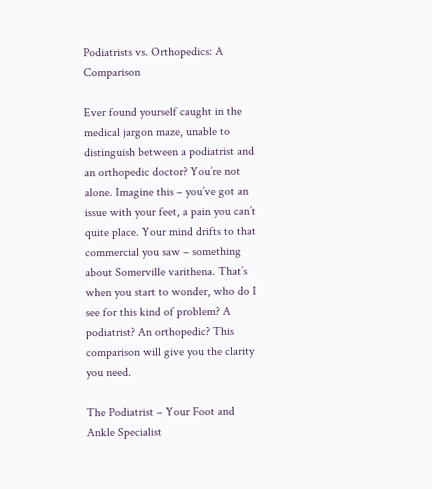Podiatrists vs. Orthopedics: A Comparison

Ever found yourself caught in the medical jargon maze, unable to distinguish between a podiatrist and an orthopedic doctor? You’re not alone. Imagine this – you’ve got an issue with your feet, a pain you can’t quite place. Your mind drifts to that commercial you saw – something about Somerville varithena. That’s when you start to wonder, who do I see for this kind of problem? A podiatrist? An orthopedic? This comparison will give you the clarity you need.

The Podiatrist – Your Foot and Ankle Specialist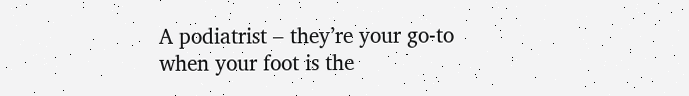A podiatrist – they’re your go-to when your foot is the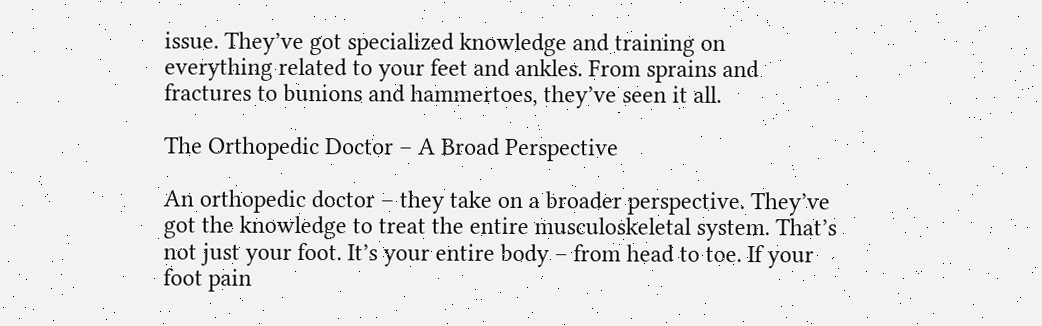issue. They’ve got specialized knowledge and training on everything related to your feet and ankles. From sprains and fractures to bunions and hammertoes, they’ve seen it all.

The Orthopedic Doctor – A Broad Perspective

An orthopedic doctor – they take on a broader perspective. They’ve got the knowledge to treat the entire musculoskeletal system. That’s not just your foot. It’s your entire body – from head to toe. If your foot pain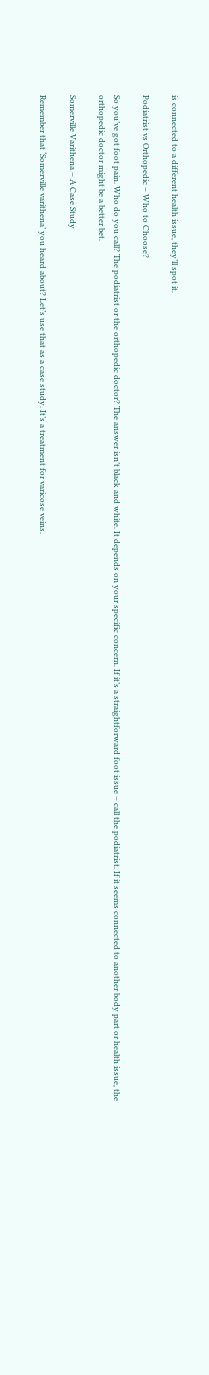is connected to a different health issue, they’ll spot it.

Podiatrist vs Orthopedic – Who to Choose?

So you’ve got foot pain. Who do you call? The podiatrist or the orthopedic doctor? The answer isn’t black and white. It depends on your specific concern. If it’s a straightforward foot issue – call the podiatrist. If it seems connected to another body part or health issue, the orthopedic doctor might be a better bet.

Somerville Varithena – A Case Study

Remember that ‘Somerville varithena’ you heard about? Let’s use that as a case study. It’s a treatment for varicose veins.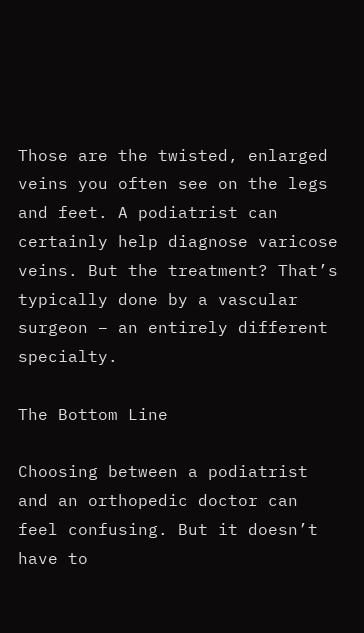Those are the twisted, enlarged veins you often see on the legs and feet. A podiatrist can certainly help diagnose varicose veins. But the treatment? That’s typically done by a vascular surgeon – an entirely different specialty.

The Bottom Line

Choosing between a podiatrist and an orthopedic doctor can feel confusing. But it doesn’t have to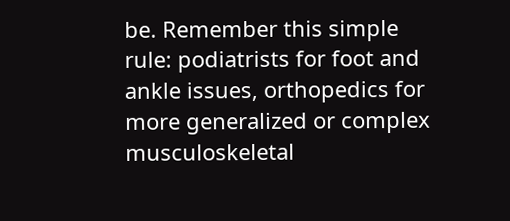be. Remember this simple rule: podiatrists for foot and ankle issues, orthopedics for more generalized or complex musculoskeletal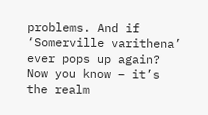problems. And if ‘Somerville varithena’ ever pops up again? Now you know – it’s the realm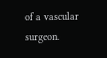of a vascular surgeon.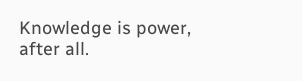Knowledge is power, after all.